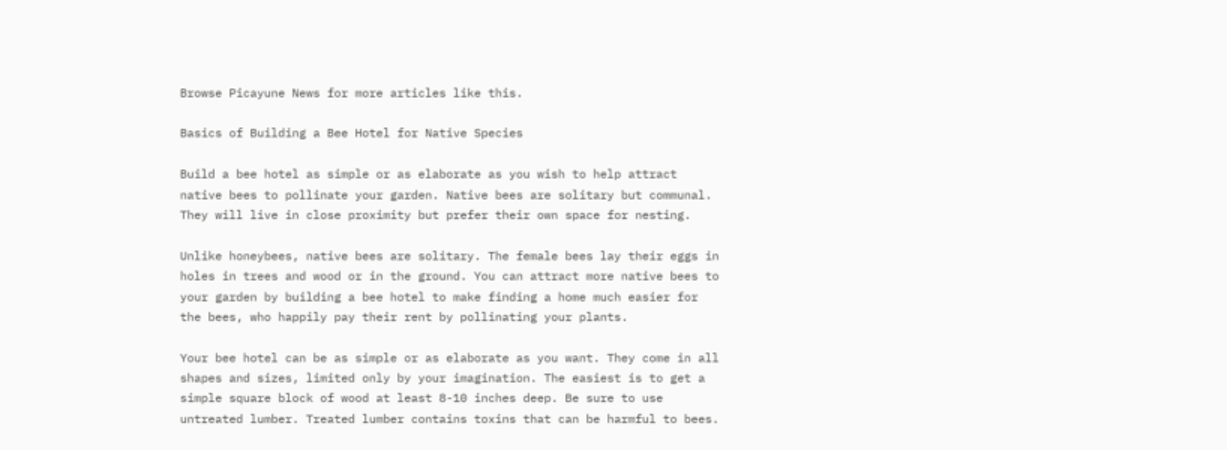Browse Picayune News for more articles like this.

Basics of Building a Bee Hotel for Native Species

Build a bee hotel as simple or as elaborate as you wish to help attract native bees to pollinate your garden. Native bees are solitary but communal. They will live in close proximity but prefer their own space for nesting.

Unlike honeybees, native bees are solitary. The female bees lay their eggs in holes in trees and wood or in the ground. You can attract more native bees to your garden by building a bee hotel to make finding a home much easier for the bees, who happily pay their rent by pollinating your plants.

Your bee hotel can be as simple or as elaborate as you want. They come in all shapes and sizes, limited only by your imagination. The easiest is to get a simple square block of wood at least 8-10 inches deep. Be sure to use untreated lumber. Treated lumber contains toxins that can be harmful to bees.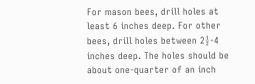For mason bees, drill holes at least 6 inches deep. For other bees, drill holes between 2½-4 inches deep. The holes should be about one-quarter of an inch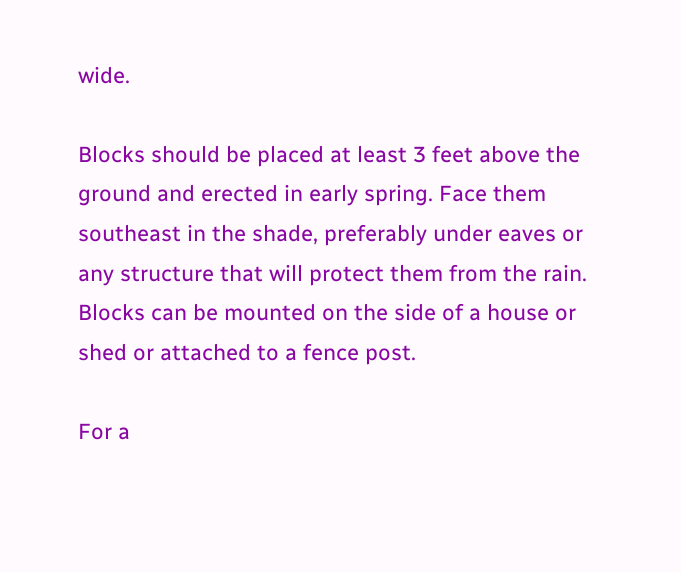wide.

Blocks should be placed at least 3 feet above the ground and erected in early spring. Face them southeast in the shade, preferably under eaves or any structure that will protect them from the rain. Blocks can be mounted on the side of a house or shed or attached to a fence post.

For a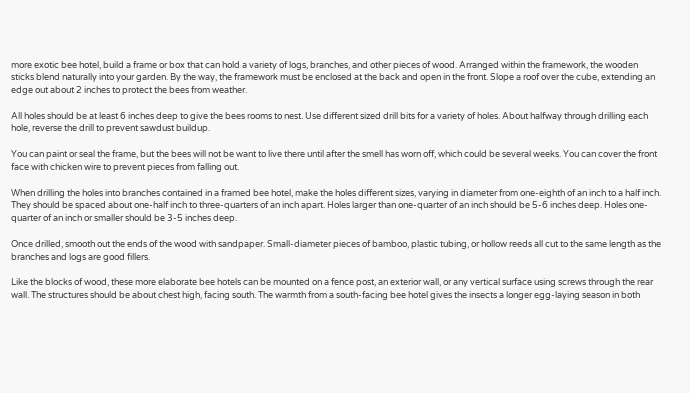more exotic bee hotel, build a frame or box that can hold a variety of logs, branches, and other pieces of wood. Arranged within the framework, the wooden sticks blend naturally into your garden. By the way, the framework must be enclosed at the back and open in the front. Slope a roof over the cube, extending an edge out about 2 inches to protect the bees from weather.

All holes should be at least 6 inches deep to give the bees rooms to nest. Use different sized drill bits for a variety of holes. About halfway through drilling each hole, reverse the drill to prevent sawdust buildup.

You can paint or seal the frame, but the bees will not be want to live there until after the smell has worn off, which could be several weeks. You can cover the front face with chicken wire to prevent pieces from falling out.

When drilling the holes into branches contained in a framed bee hotel, make the holes different sizes, varying in diameter from one-eighth of an inch to a half inch. They should be spaced about one-half inch to three-quarters of an inch apart. Holes larger than one-quarter of an inch should be 5-6 inches deep. Holes one-quarter of an inch or smaller should be 3-5 inches deep.

Once drilled, smooth out the ends of the wood with sandpaper. Small-diameter pieces of bamboo, plastic tubing, or hollow reeds all cut to the same length as the branches and logs are good fillers.

Like the blocks of wood, these more elaborate bee hotels can be mounted on a fence post, an exterior wall, or any vertical surface using screws through the rear wall. The structures should be about chest high, facing south. The warmth from a south-facing bee hotel gives the insects a longer egg-laying season in both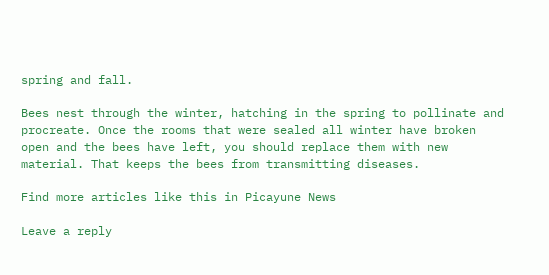spring and fall.

Bees nest through the winter, hatching in the spring to pollinate and procreate. Once the rooms that were sealed all winter have broken open and the bees have left, you should replace them with new material. That keeps the bees from transmitting diseases.

Find more articles like this in Picayune News

Leave a reply